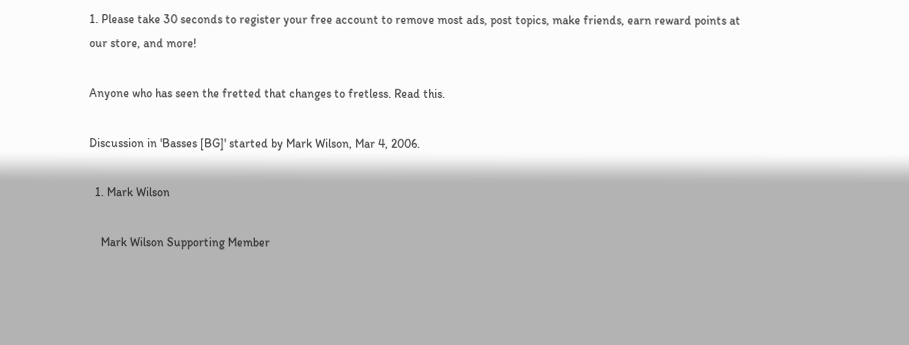1. Please take 30 seconds to register your free account to remove most ads, post topics, make friends, earn reward points at our store, and more!

Anyone who has seen the fretted that changes to fretless. Read this.

Discussion in 'Basses [BG]' started by Mark Wilson, Mar 4, 2006.

  1. Mark Wilson

    Mark Wilson Supporting Member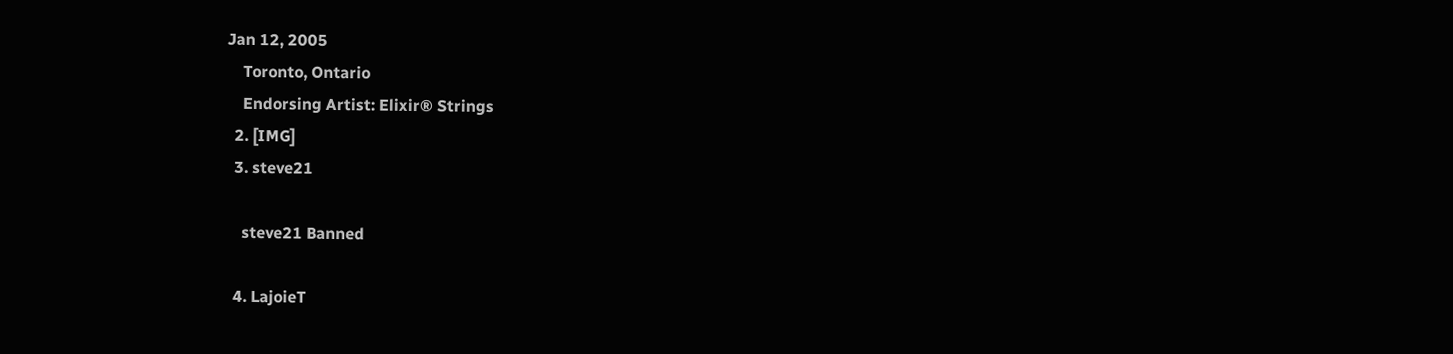Jan 12, 2005
    Toronto, Ontario
    Endorsing Artist: Elixir® Strings
  2. [IMG]
  3. steve21

    steve21 Banned

  4. LajoieT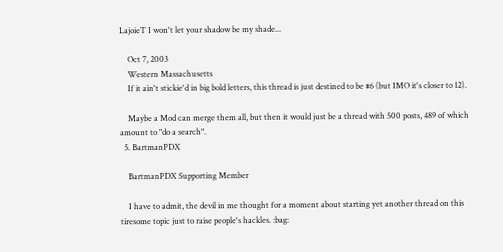LajoieT I won't let your shadow be my shade...

    Oct 7, 2003
    Western Massachusetts
    If it ain't stickie'd in big bold letters, this thread is just destined to be #6 (but IMO it's closer to 12).

    Maybe a Mod can merge them all, but then it would just be a thread with 500 posts, 489 of which amount to "do a search".
  5. BartmanPDX

    BartmanPDX Supporting Member

    I have to admit, the devil in me thought for a moment about starting yet another thread on this tiresome topic just to raise people's hackles. :bag: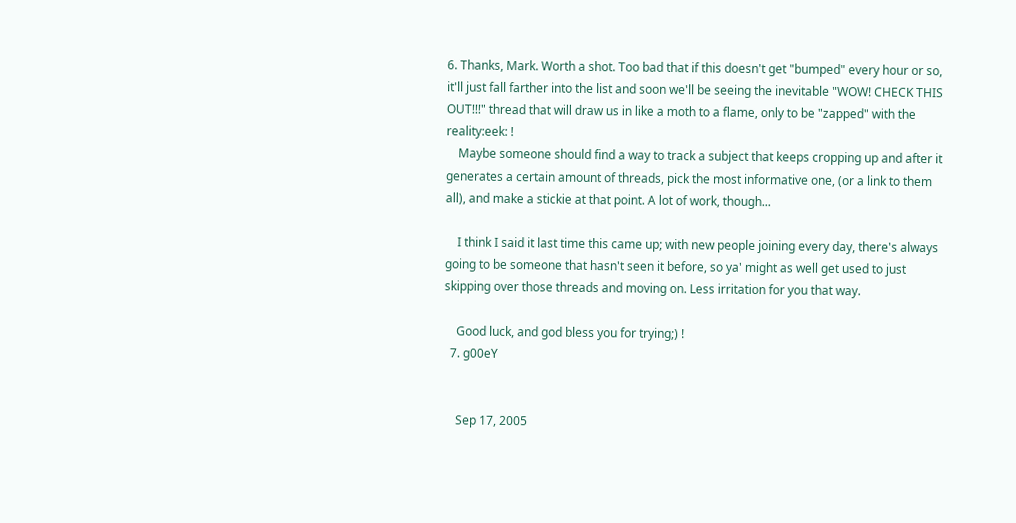6. Thanks, Mark. Worth a shot. Too bad that if this doesn't get "bumped" every hour or so, it'll just fall farther into the list and soon we'll be seeing the inevitable "WOW! CHECK THIS OUT!!!" thread that will draw us in like a moth to a flame, only to be "zapped" with the reality:eek: !
    Maybe someone should find a way to track a subject that keeps cropping up and after it generates a certain amount of threads, pick the most informative one, (or a link to them all), and make a stickie at that point. A lot of work, though...

    I think I said it last time this came up; with new people joining every day, there's always going to be someone that hasn't seen it before, so ya' might as well get used to just skipping over those threads and moving on. Less irritation for you that way.

    Good luck, and god bless you for trying;) !
  7. g00eY


    Sep 17, 2005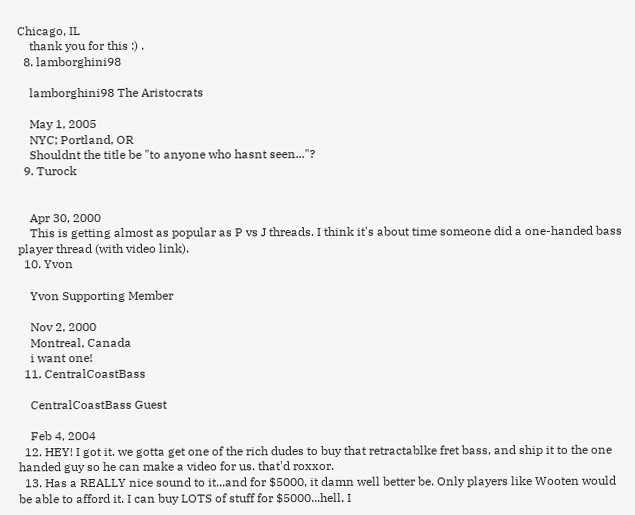Chicago, IL
    thank you for this :) .
  8. lamborghini98

    lamborghini98 The Aristocrats

    May 1, 2005
    NYC; Portland, OR
    Shouldnt the title be "to anyone who hasnt seen..."?
  9. Turock


    Apr 30, 2000
    This is getting almost as popular as P vs J threads. I think it's about time someone did a one-handed bass player thread (with video link).
  10. Yvon

    Yvon Supporting Member

    Nov 2, 2000
    Montreal, Canada
    i want one!
  11. CentralCoastBass

    CentralCoastBass Guest

    Feb 4, 2004
  12. HEY! I got it. we gotta get one of the rich dudes to buy that retractablke fret bass, and ship it to the one handed guy so he can make a video for us. that'd roxxor.
  13. Has a REALLY nice sound to it...and for $5000, it damn well better be. Only players like Wooten would be able to afford it. I can buy LOTS of stuff for $5000...hell, I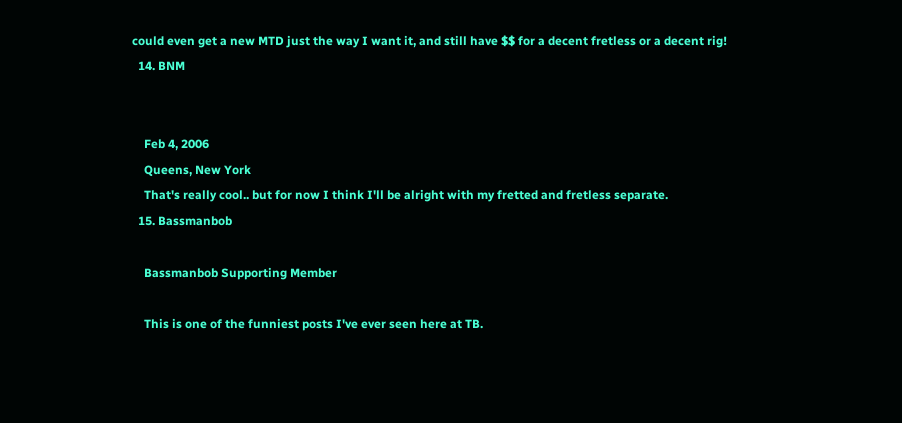could even get a new MTD just the way I want it, and still have $$ for a decent fretless or a decent rig!
  14. BNM


    Feb 4, 2006
    Queens, New York
    That's really cool.. but for now I think I'll be alright with my fretted and fretless separate.
  15. Bassmanbob

    Bassmanbob Supporting Member

    This is one of the funniest posts I've ever seen here at TB.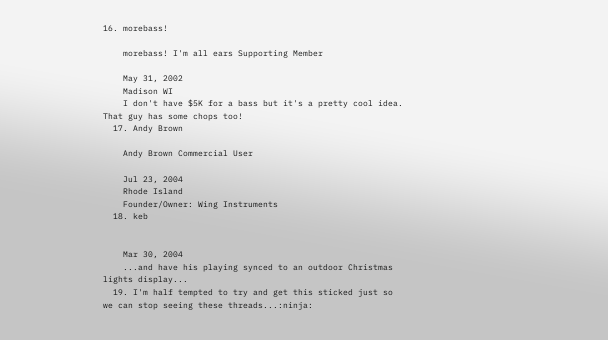16. morebass!

    morebass! I'm all ears Supporting Member

    May 31, 2002
    Madison WI
    I don't have $5K for a bass but it's a pretty cool idea. That guy has some chops too!
  17. Andy Brown

    Andy Brown Commercial User

    Jul 23, 2004
    Rhode Island
    Founder/Owner: Wing Instruments
  18. keb


    Mar 30, 2004
    ...and have his playing synced to an outdoor Christmas lights display...
  19. I'm half tempted to try and get this sticked just so we can stop seeing these threads...:ninja: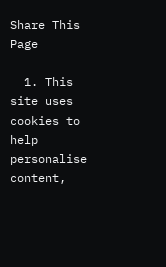Share This Page

  1. This site uses cookies to help personalise content,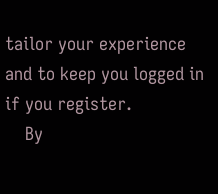tailor your experience and to keep you logged in if you register.
    By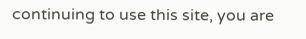continuing to use this site, you are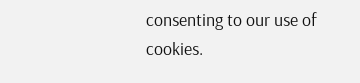consenting to our use of cookies.